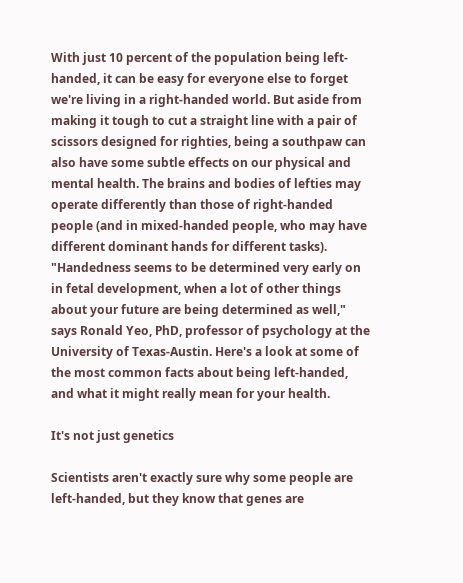With just 10 percent of the population being left-handed, it can be easy for everyone else to forget we're living in a right-handed world. But aside from making it tough to cut a straight line with a pair of scissors designed for righties, being a southpaw can also have some subtle effects on our physical and mental health. The brains and bodies of lefties may operate differently than those of right-handed people (and in mixed-handed people, who may have different dominant hands for different tasks). "Handedness seems to be determined very early on in fetal development, when a lot of other things about your future are being determined as well," says Ronald Yeo, PhD, professor of psychology at the University of Texas-Austin. Here's a look at some of the most common facts about being left-handed, and what it might really mean for your health.

It's not just genetics

Scientists aren't exactly sure why some people are left-handed, but they know that genes are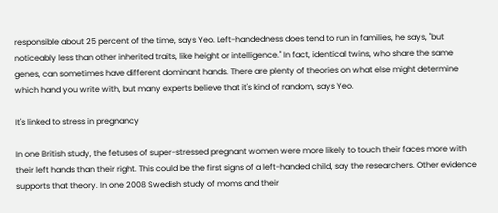responsible about 25 percent of the time, says Yeo. Left-handedness does tend to run in families, he says, "but noticeably less than other inherited traits, like height or intelligence." In fact, identical twins, who share the same genes, can sometimes have different dominant hands. There are plenty of theories on what else might determine which hand you write with, but many experts believe that it's kind of random, says Yeo.

It's linked to stress in pregnancy

In one British study, the fetuses of super-stressed pregnant women were more likely to touch their faces more with their left hands than their right. This could be the first signs of a left-handed child, say the researchers. Other evidence supports that theory. In one 2008 Swedish study of moms and their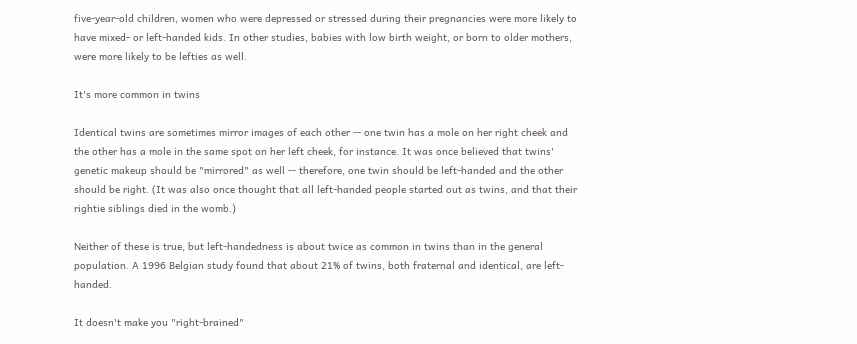five-year-old children, women who were depressed or stressed during their pregnancies were more likely to have mixed- or left-handed kids. In other studies, babies with low birth weight, or born to older mothers, were more likely to be lefties as well.

It's more common in twins

Identical twins are sometimes mirror images of each other -- one twin has a mole on her right cheek and the other has a mole in the same spot on her left cheek, for instance. It was once believed that twins' genetic makeup should be "mirrored" as well -- therefore, one twin should be left-handed and the other should be right. (It was also once thought that all left-handed people started out as twins, and that their rightie siblings died in the womb.)

Neither of these is true, but left-handedness is about twice as common in twins than in the general population. A 1996 Belgian study found that about 21% of twins, both fraternal and identical, are left-handed.

It doesn't make you "right-brained"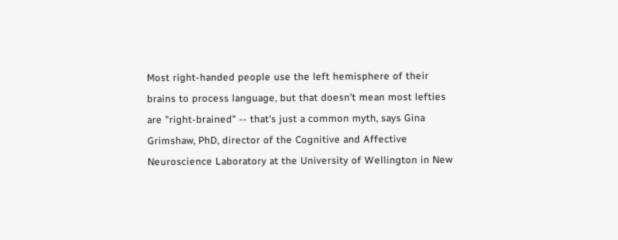Most right-handed people use the left hemisphere of their brains to process language, but that doesn't mean most lefties are "right-brained" -- that's just a common myth, says Gina Grimshaw, PhD, director of the Cognitive and Affective Neuroscience Laboratory at the University of Wellington in New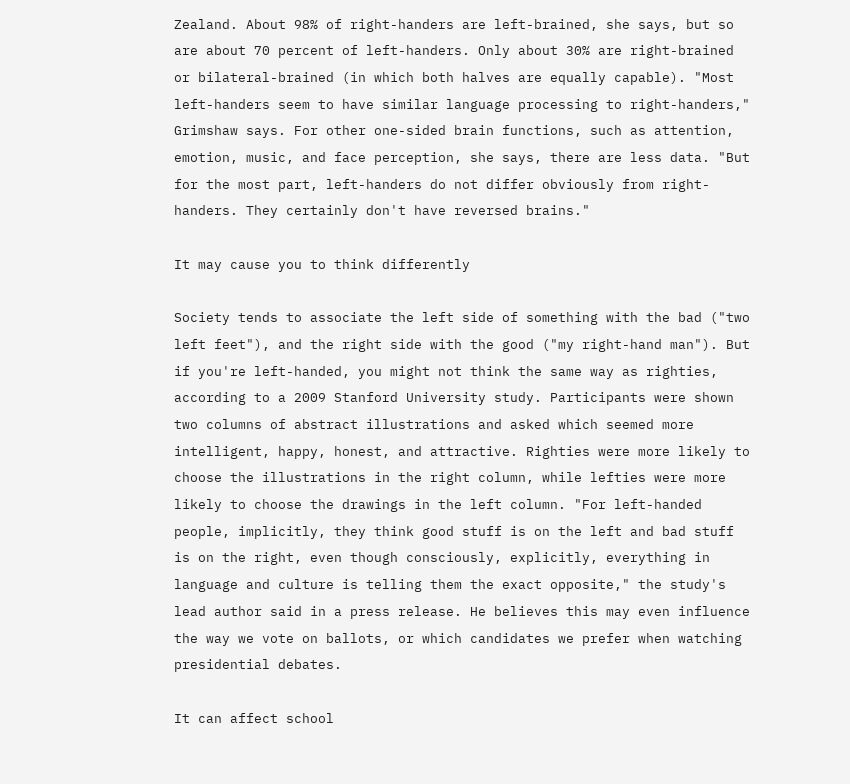Zealand. About 98% of right-handers are left-brained, she says, but so are about 70 percent of left-handers. Only about 30% are right-brained or bilateral-brained (in which both halves are equally capable). "Most left-handers seem to have similar language processing to right-handers," Grimshaw says. For other one-sided brain functions, such as attention, emotion, music, and face perception, she says, there are less data. "But for the most part, left-handers do not differ obviously from right-handers. They certainly don't have reversed brains."

It may cause you to think differently

Society tends to associate the left side of something with the bad ("two left feet"), and the right side with the good ("my right-hand man"). But if you're left-handed, you might not think the same way as righties, according to a 2009 Stanford University study. Participants were shown two columns of abstract illustrations and asked which seemed more intelligent, happy, honest, and attractive. Righties were more likely to choose the illustrations in the right column, while lefties were more likely to choose the drawings in the left column. "For left-handed people, implicitly, they think good stuff is on the left and bad stuff is on the right, even though consciously, explicitly, everything in language and culture is telling them the exact opposite," the study's lead author said in a press release. He believes this may even influence the way we vote on ballots, or which candidates we prefer when watching presidential debates.

It can affect school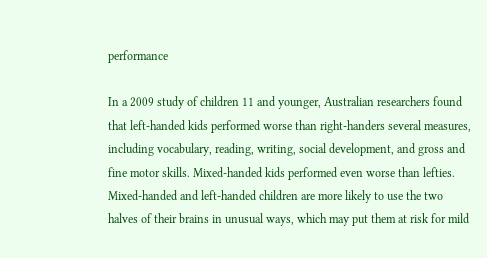performance

In a 2009 study of children 11 and younger, Australian researchers found that left-handed kids performed worse than right-handers several measures, including vocabulary, reading, writing, social development, and gross and fine motor skills. Mixed-handed kids performed even worse than lefties. Mixed-handed and left-handed children are more likely to use the two halves of their brains in unusual ways, which may put them at risk for mild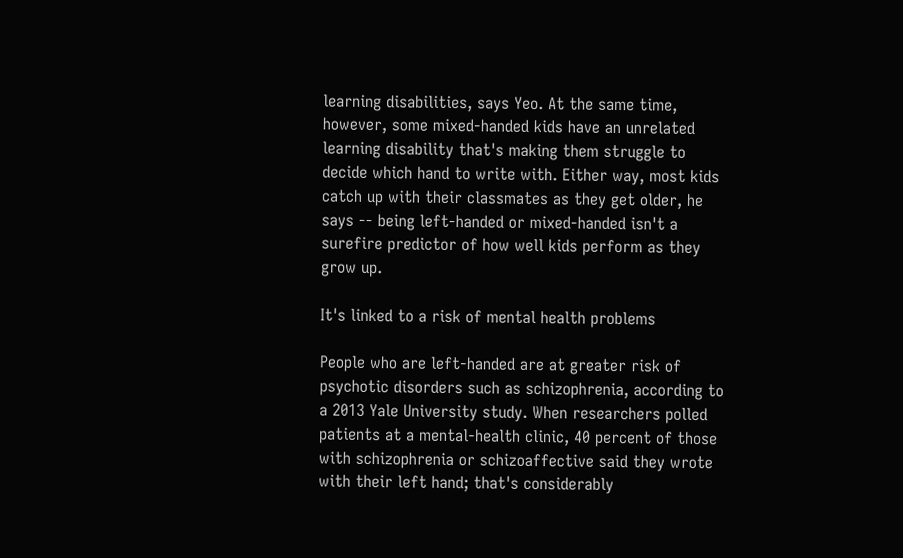learning disabilities, says Yeo. At the same time, however, some mixed-handed kids have an unrelated learning disability that's making them struggle to decide which hand to write with. Either way, most kids catch up with their classmates as they get older, he says -- being left-handed or mixed-handed isn't a surefire predictor of how well kids perform as they grow up.

It's linked to a risk of mental health problems

People who are left-handed are at greater risk of psychotic disorders such as schizophrenia, according to a 2013 Yale University study. When researchers polled patients at a mental-health clinic, 40 percent of those with schizophrenia or schizoaffective said they wrote with their left hand; that's considerably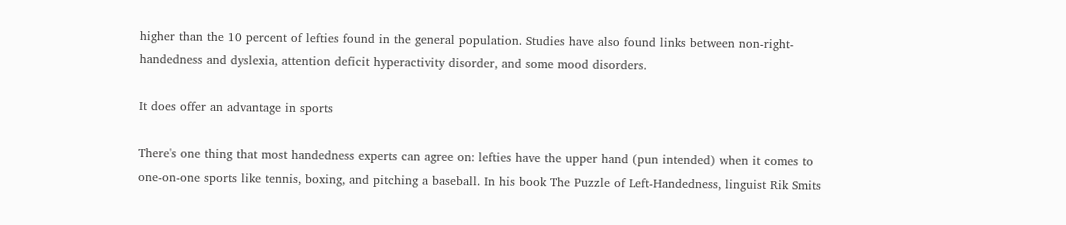higher than the 10 percent of lefties found in the general population. Studies have also found links between non-right-handedness and dyslexia, attention deficit hyperactivity disorder, and some mood disorders.

It does offer an advantage in sports

There's one thing that most handedness experts can agree on: lefties have the upper hand (pun intended) when it comes to one-on-one sports like tennis, boxing, and pitching a baseball. In his book The Puzzle of Left-Handedness, linguist Rik Smits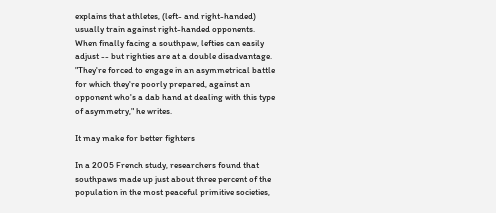explains that athletes, (left- and right-handed) usually train against right-handed opponents. When finally facing a southpaw, lefties can easily adjust -- but righties are at a double disadvantage. "They're forced to engage in an asymmetrical battle for which they're poorly prepared, against an opponent who's a dab hand at dealing with this type of asymmetry," he writes.

It may make for better fighters

In a 2005 French study, researchers found that southpaws made up just about three percent of the population in the most peaceful primitive societies,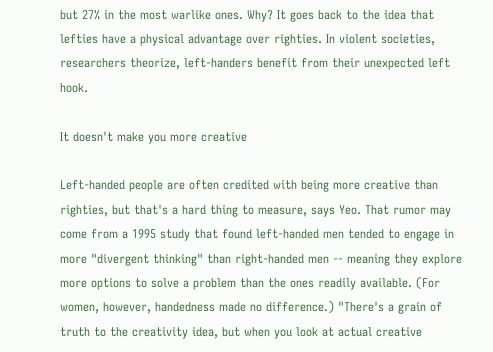but 27% in the most warlike ones. Why? It goes back to the idea that lefties have a physical advantage over righties. In violent societies, researchers theorize, left-handers benefit from their unexpected left hook.

It doesn't make you more creative

Left-handed people are often credited with being more creative than righties, but that's a hard thing to measure, says Yeo. That rumor may come from a 1995 study that found left-handed men tended to engage in more "divergent thinking" than right-handed men -- meaning they explore more options to solve a problem than the ones readily available. (For women, however, handedness made no difference.) "There's a grain of truth to the creativity idea, but when you look at actual creative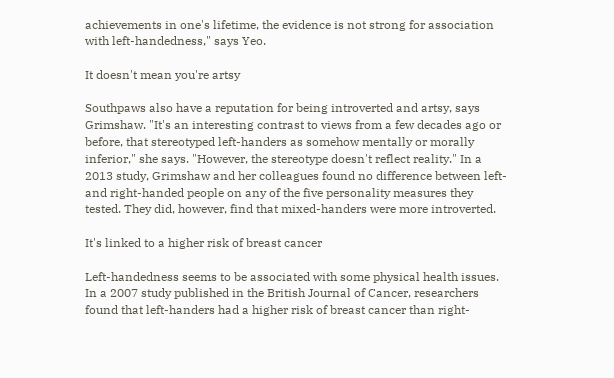achievements in one's lifetime, the evidence is not strong for association with left-handedness," says Yeo.

It doesn't mean you're artsy

Southpaws also have a reputation for being introverted and artsy, says Grimshaw. "It's an interesting contrast to views from a few decades ago or before, that stereotyped left-handers as somehow mentally or morally inferior," she says. "However, the stereotype doesn't reflect reality." In a 2013 study, Grimshaw and her colleagues found no difference between left- and right-handed people on any of the five personality measures they tested. They did, however, find that mixed-handers were more introverted.

It's linked to a higher risk of breast cancer

Left-handedness seems to be associated with some physical health issues. In a 2007 study published in the British Journal of Cancer, researchers found that left-handers had a higher risk of breast cancer than right-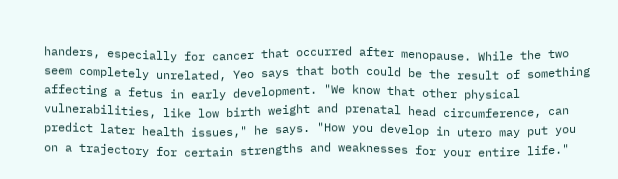handers, especially for cancer that occurred after menopause. While the two seem completely unrelated, Yeo says that both could be the result of something affecting a fetus in early development. "We know that other physical vulnerabilities, like low birth weight and prenatal head circumference, can predict later health issues," he says. "How you develop in utero may put you on a trajectory for certain strengths and weaknesses for your entire life."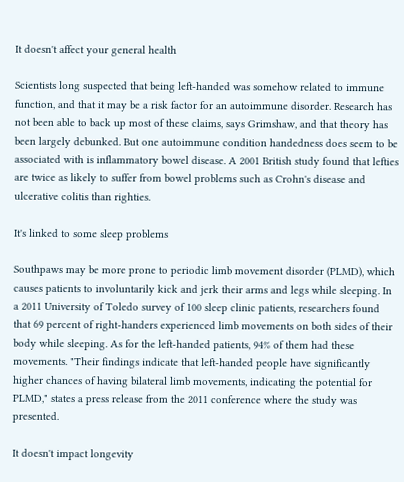It doesn't affect your general health

Scientists long suspected that being left-handed was somehow related to immune function, and that it may be a risk factor for an autoimmune disorder. Research has not been able to back up most of these claims, says Grimshaw, and that theory has been largely debunked. But one autoimmune condition handedness does seem to be associated with is inflammatory bowel disease. A 2001 British study found that lefties are twice as likely to suffer from bowel problems such as Crohn's disease and ulcerative colitis than righties.

It's linked to some sleep problems

Southpaws may be more prone to periodic limb movement disorder (PLMD), which causes patients to involuntarily kick and jerk their arms and legs while sleeping. In a 2011 University of Toledo survey of 100 sleep clinic patients, researchers found that 69 percent of right-handers experienced limb movements on both sides of their body while sleeping. As for the left-handed patients, 94% of them had these movements. "Their findings indicate that left-handed people have significantly higher chances of having bilateral limb movements, indicating the potential for PLMD," states a press release from the 2011 conference where the study was presented.

It doesn't impact longevity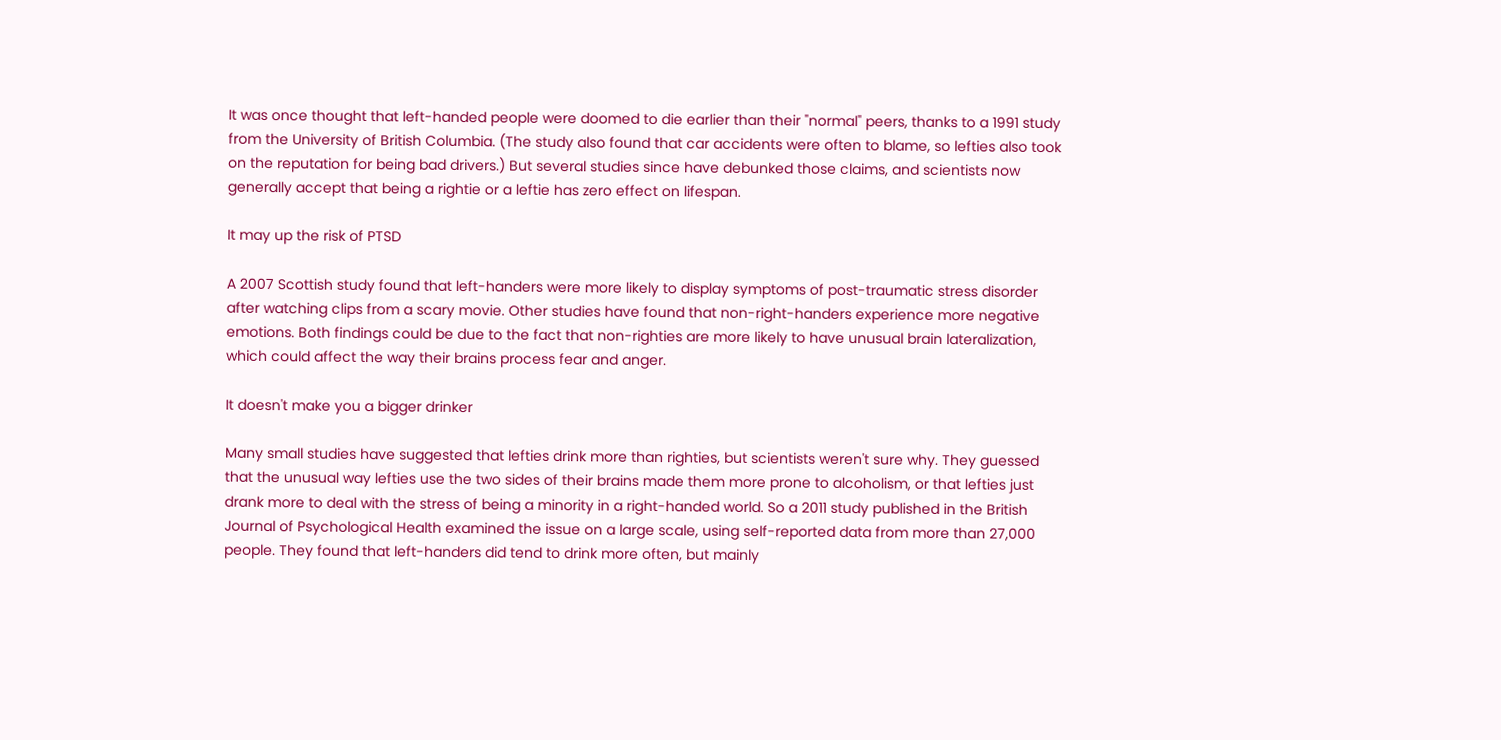It was once thought that left-handed people were doomed to die earlier than their "normal" peers, thanks to a 1991 study from the University of British Columbia. (The study also found that car accidents were often to blame, so lefties also took on the reputation for being bad drivers.) But several studies since have debunked those claims, and scientists now generally accept that being a rightie or a leftie has zero effect on lifespan.

It may up the risk of PTSD

A 2007 Scottish study found that left-handers were more likely to display symptoms of post-traumatic stress disorder after watching clips from a scary movie. Other studies have found that non-right-handers experience more negative emotions. Both findings could be due to the fact that non-righties are more likely to have unusual brain lateralization, which could affect the way their brains process fear and anger.

It doesn't make you a bigger drinker

Many small studies have suggested that lefties drink more than righties, but scientists weren't sure why. They guessed that the unusual way lefties use the two sides of their brains made them more prone to alcoholism, or that lefties just drank more to deal with the stress of being a minority in a right-handed world. So a 2011 study published in the British Journal of Psychological Health examined the issue on a large scale, using self-reported data from more than 27,000 people. They found that left-handers did tend to drink more often, but mainly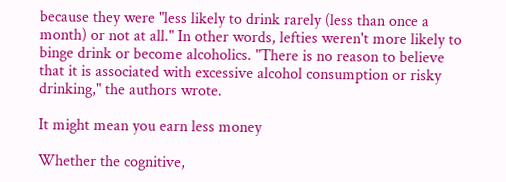because they were "less likely to drink rarely (less than once a month) or not at all." In other words, lefties weren't more likely to binge drink or become alcoholics. "There is no reason to believe that it is associated with excessive alcohol consumption or risky drinking," the authors wrote.

It might mean you earn less money

Whether the cognitive,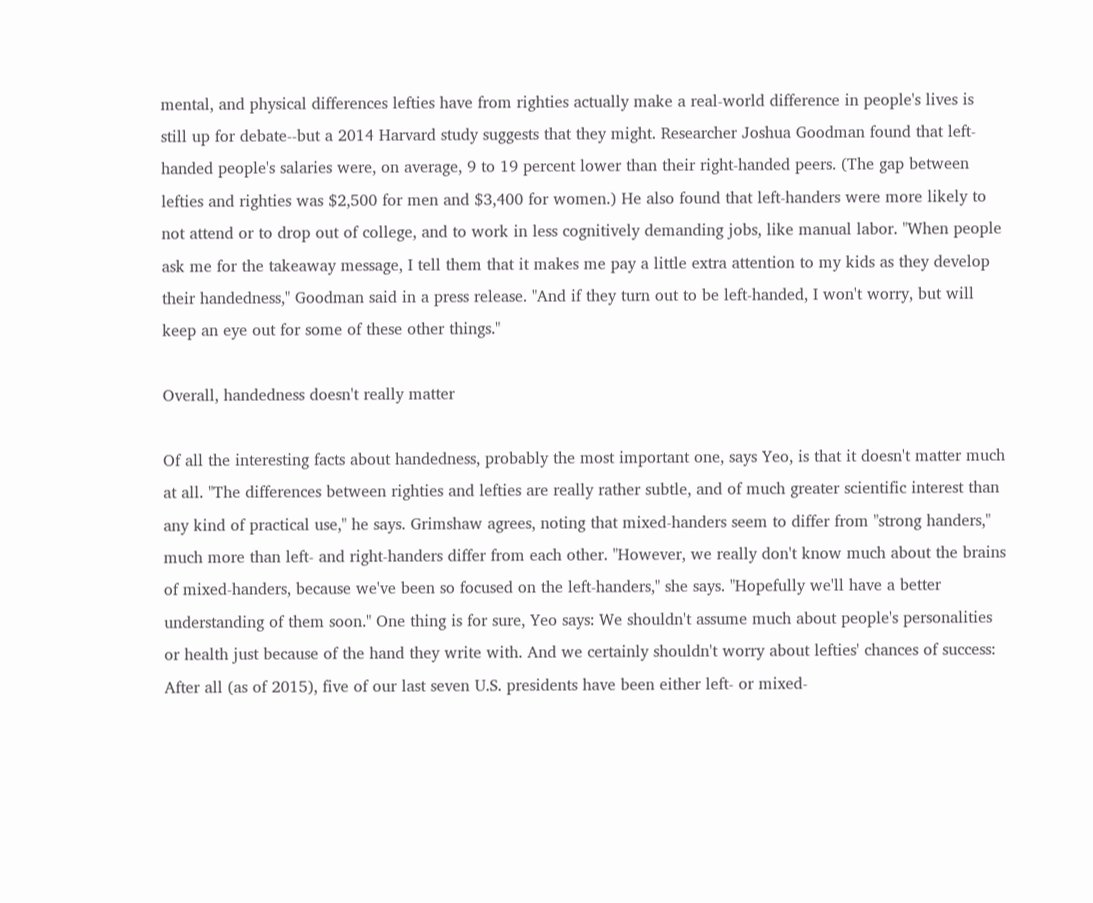mental, and physical differences lefties have from righties actually make a real-world difference in people's lives is still up for debate--but a 2014 Harvard study suggests that they might. Researcher Joshua Goodman found that left-handed people's salaries were, on average, 9 to 19 percent lower than their right-handed peers. (The gap between lefties and righties was $2,500 for men and $3,400 for women.) He also found that left-handers were more likely to not attend or to drop out of college, and to work in less cognitively demanding jobs, like manual labor. "When people ask me for the takeaway message, I tell them that it makes me pay a little extra attention to my kids as they develop their handedness," Goodman said in a press release. "And if they turn out to be left-handed, I won't worry, but will keep an eye out for some of these other things."

Overall, handedness doesn't really matter

Of all the interesting facts about handedness, probably the most important one, says Yeo, is that it doesn't matter much at all. "The differences between righties and lefties are really rather subtle, and of much greater scientific interest than any kind of practical use," he says. Grimshaw agrees, noting that mixed-handers seem to differ from "strong handers," much more than left- and right-handers differ from each other. "However, we really don't know much about the brains of mixed-handers, because we've been so focused on the left-handers," she says. "Hopefully we'll have a better understanding of them soon." One thing is for sure, Yeo says: We shouldn't assume much about people's personalities or health just because of the hand they write with. And we certainly shouldn't worry about lefties' chances of success: After all (as of 2015), five of our last seven U.S. presidents have been either left- or mixed-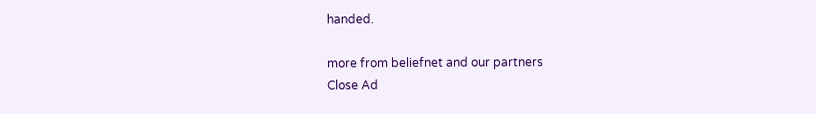handed.

more from beliefnet and our partners
Close Ad